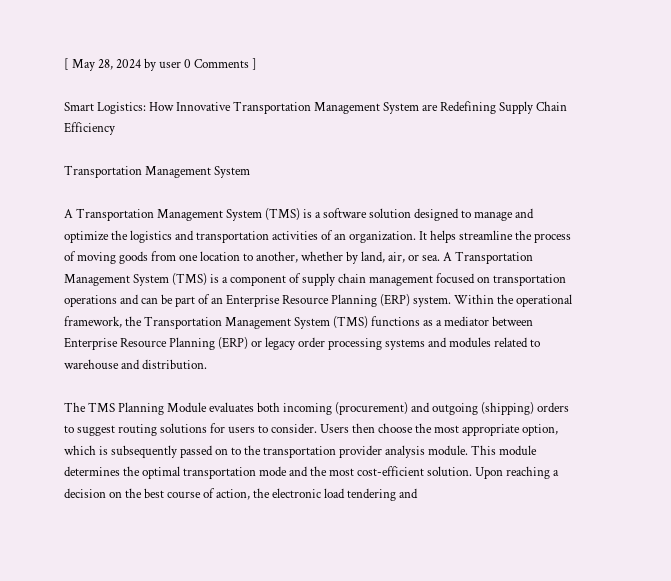[ May 28, 2024 by user 0 Comments ]

Smart Logistics: How Innovative Transportation Management System are Redefining Supply Chain Efficiency

Transportation Management System

A Transportation Management System (TMS) is a software solution designed to manage and optimize the logistics and transportation activities of an organization. It helps streamline the process of moving goods from one location to another, whether by land, air, or sea. A Transportation Management System (TMS) is a component of supply chain management focused on transportation operations and can be part of an Enterprise Resource Planning (ERP) system. Within the operational framework, the Transportation Management System (TMS) functions as a mediator between Enterprise Resource Planning (ERP) or legacy order processing systems and modules related to warehouse and distribution.

The TMS Planning Module evaluates both incoming (procurement) and outgoing (shipping) orders to suggest routing solutions for users to consider. Users then choose the most appropriate option, which is subsequently passed on to the transportation provider analysis module. This module determines the optimal transportation mode and the most cost-efficient solution. Upon reaching a decision on the best course of action, the electronic load tendering and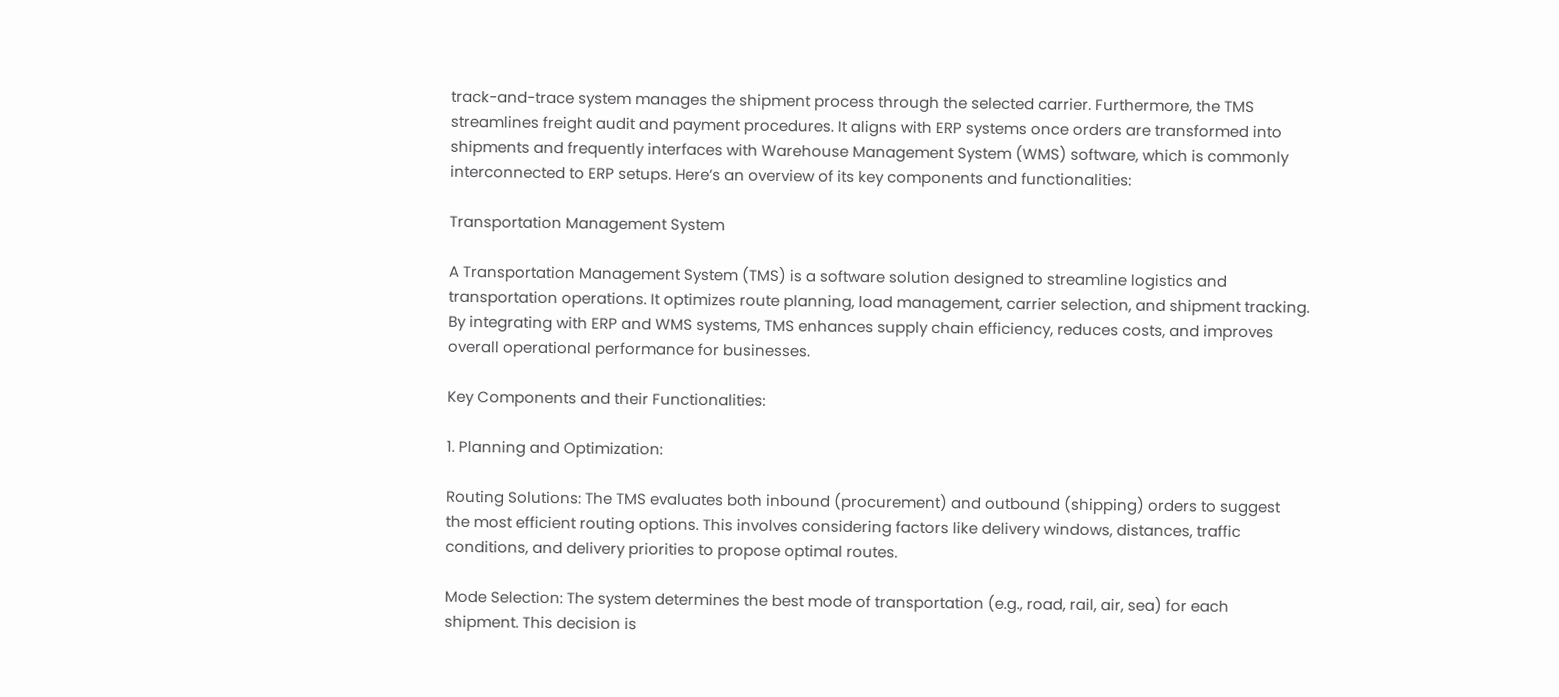track-and-trace system manages the shipment process through the selected carrier. Furthermore, the TMS streamlines freight audit and payment procedures. It aligns with ERP systems once orders are transformed into shipments and frequently interfaces with Warehouse Management System (WMS) software, which is commonly interconnected to ERP setups. Here’s an overview of its key components and functionalities:

Transportation Management System

A Transportation Management System (TMS) is a software solution designed to streamline logistics and transportation operations. It optimizes route planning, load management, carrier selection, and shipment tracking. By integrating with ERP and WMS systems, TMS enhances supply chain efficiency, reduces costs, and improves overall operational performance for businesses.

Key Components and their Functionalities:

1. Planning and Optimization:

Routing Solutions: The TMS evaluates both inbound (procurement) and outbound (shipping) orders to suggest the most efficient routing options. This involves considering factors like delivery windows, distances, traffic conditions, and delivery priorities to propose optimal routes.

Mode Selection: The system determines the best mode of transportation (e.g., road, rail, air, sea) for each shipment. This decision is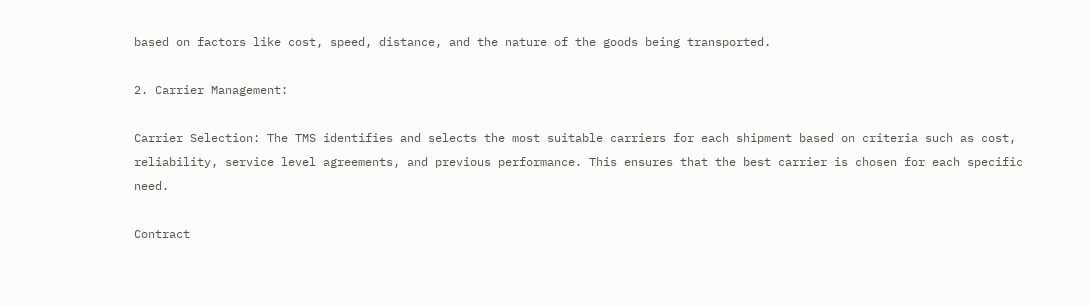based on factors like cost, speed, distance, and the nature of the goods being transported.

2. Carrier Management:

Carrier Selection: The TMS identifies and selects the most suitable carriers for each shipment based on criteria such as cost, reliability, service level agreements, and previous performance. This ensures that the best carrier is chosen for each specific need.

Contract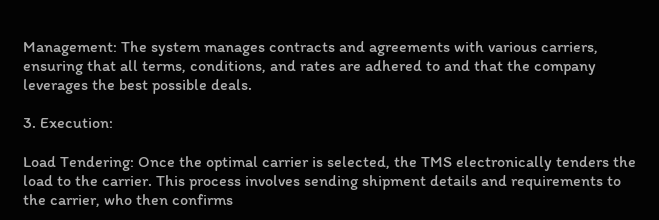Management: The system manages contracts and agreements with various carriers, ensuring that all terms, conditions, and rates are adhered to and that the company leverages the best possible deals.

3. Execution:

Load Tendering: Once the optimal carrier is selected, the TMS electronically tenders the load to the carrier. This process involves sending shipment details and requirements to the carrier, who then confirms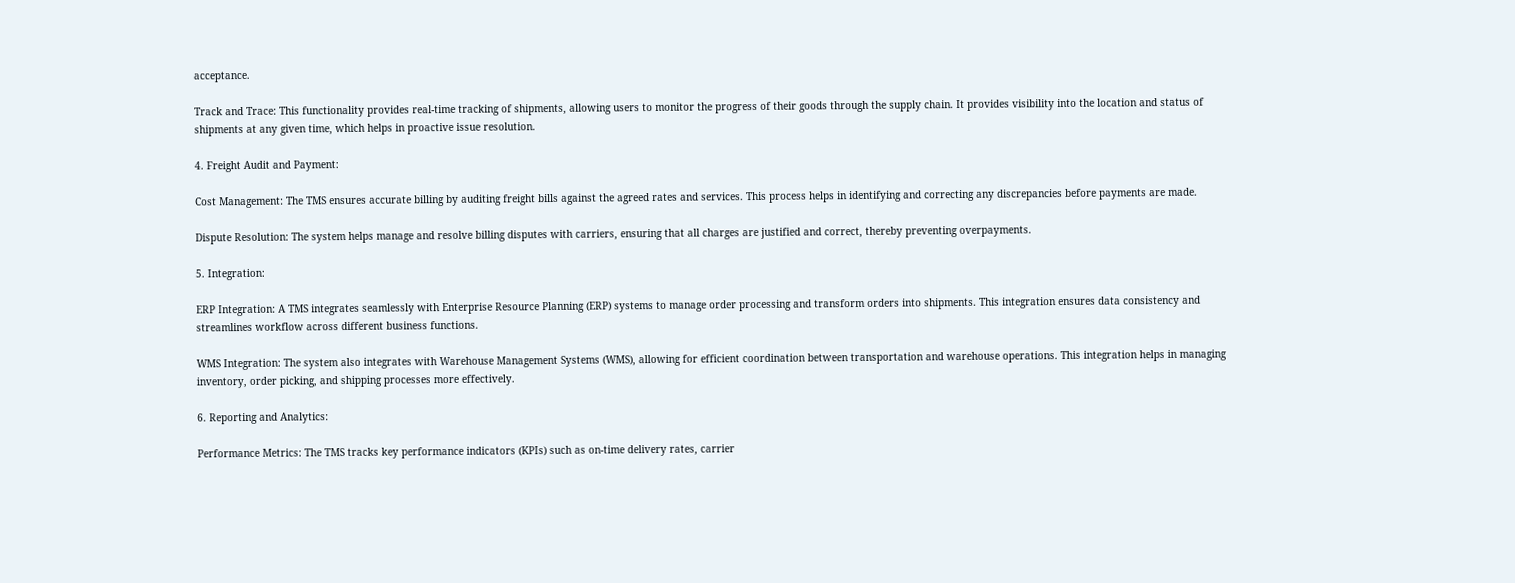acceptance.

Track and Trace: This functionality provides real-time tracking of shipments, allowing users to monitor the progress of their goods through the supply chain. It provides visibility into the location and status of shipments at any given time, which helps in proactive issue resolution.

4. Freight Audit and Payment:

Cost Management: The TMS ensures accurate billing by auditing freight bills against the agreed rates and services. This process helps in identifying and correcting any discrepancies before payments are made.

Dispute Resolution: The system helps manage and resolve billing disputes with carriers, ensuring that all charges are justified and correct, thereby preventing overpayments.

5. Integration:

ERP Integration: A TMS integrates seamlessly with Enterprise Resource Planning (ERP) systems to manage order processing and transform orders into shipments. This integration ensures data consistency and streamlines workflow across different business functions.

WMS Integration: The system also integrates with Warehouse Management Systems (WMS), allowing for efficient coordination between transportation and warehouse operations. This integration helps in managing inventory, order picking, and shipping processes more effectively.

6. Reporting and Analytics:

Performance Metrics: The TMS tracks key performance indicators (KPIs) such as on-time delivery rates, carrier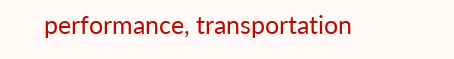performance, transportation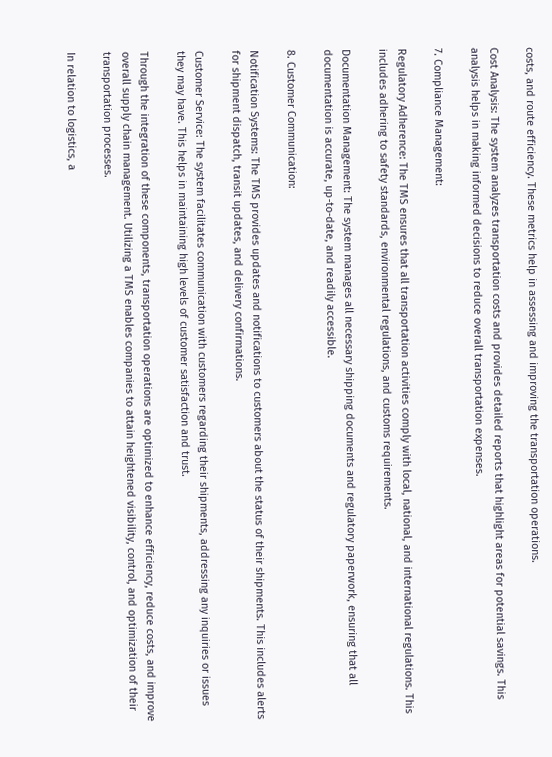costs, and route efficiency. These metrics help in assessing and improving the transportation operations.

Cost Analysis: The system analyzes transportation costs and provides detailed reports that highlight areas for potential savings. This analysis helps in making informed decisions to reduce overall transportation expenses.

7. Compliance Management:

Regulatory Adherence: The TMS ensures that all transportation activities comply with local, national, and international regulations. This includes adhering to safety standards, environmental regulations, and customs requirements.

Documentation Management: The system manages all necessary shipping documents and regulatory paperwork, ensuring that all documentation is accurate, up-to-date, and readily accessible.

8. Customer Communication:

Notification Systems: The TMS provides updates and notifications to customers about the status of their shipments. This includes alerts for shipment dispatch, transit updates, and delivery confirmations.

Customer Service: The system facilitates communication with customers regarding their shipments, addressing any inquiries or issues they may have. This helps in maintaining high levels of customer satisfaction and trust.

Through the integration of these components, transportation operations are optimized to enhance efficiency, reduce costs, and improve overall supply chain management. Utilizing a TMS enables companies to attain heightened visibility, control, and optimization of their transportation processes.

In relation to logistics, a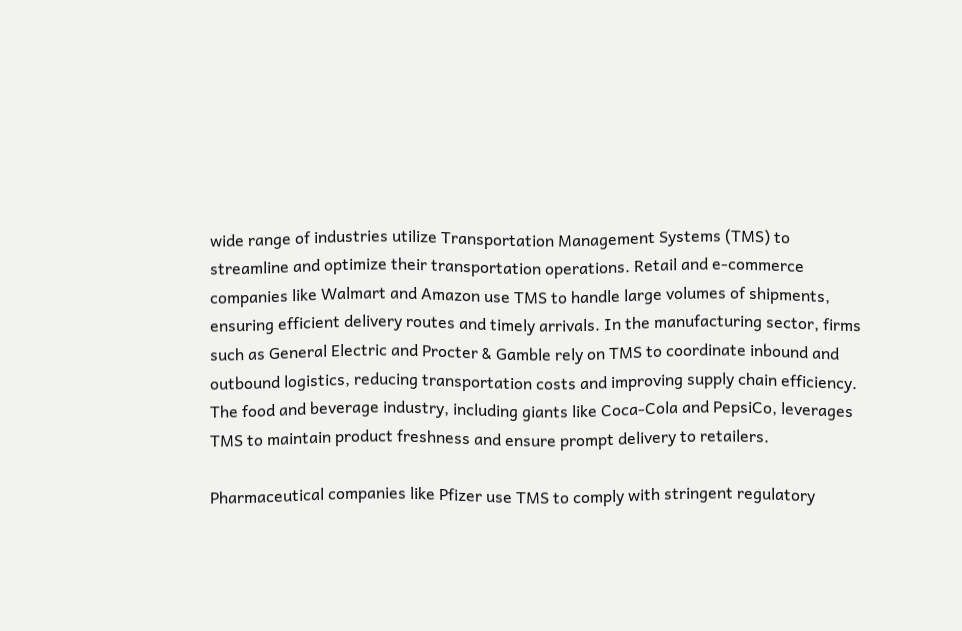wide range of industries utilize Transportation Management Systems (TMS) to streamline and optimize their transportation operations. Retail and e-commerce companies like Walmart and Amazon use TMS to handle large volumes of shipments, ensuring efficient delivery routes and timely arrivals. In the manufacturing sector, firms such as General Electric and Procter & Gamble rely on TMS to coordinate inbound and outbound logistics, reducing transportation costs and improving supply chain efficiency. The food and beverage industry, including giants like Coca-Cola and PepsiCo, leverages TMS to maintain product freshness and ensure prompt delivery to retailers.

Pharmaceutical companies like Pfizer use TMS to comply with stringent regulatory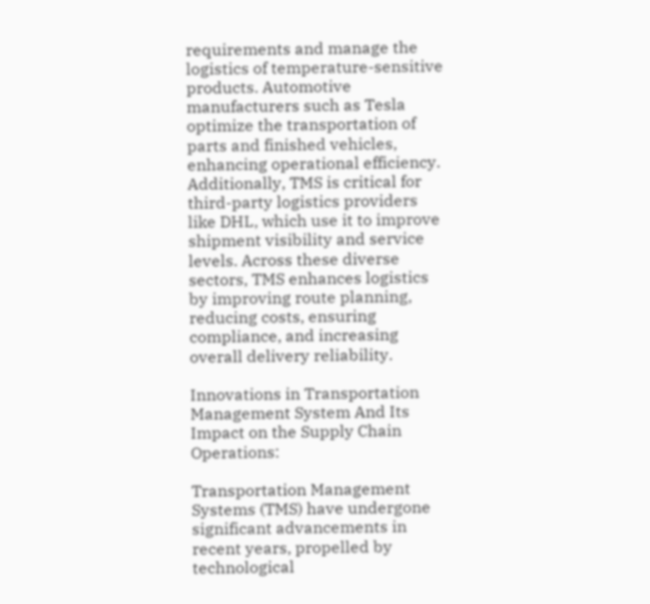requirements and manage the logistics of temperature-sensitive products. Automotive manufacturers such as Tesla optimize the transportation of parts and finished vehicles, enhancing operational efficiency. Additionally, TMS is critical for third-party logistics providers like DHL, which use it to improve shipment visibility and service levels. Across these diverse sectors, TMS enhances logistics by improving route planning, reducing costs, ensuring compliance, and increasing overall delivery reliability.

Innovations in Transportation Management System And Its Impact on the Supply Chain Operations:

Transportation Management Systems (TMS) have undergone significant advancements in recent years, propelled by technological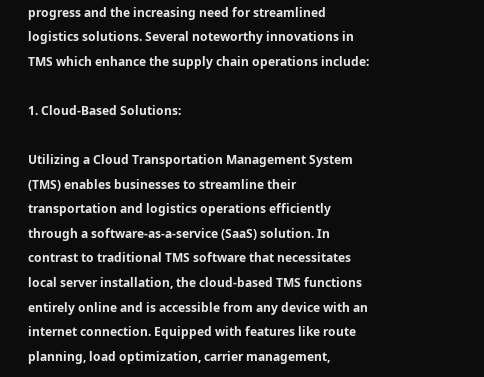progress and the increasing need for streamlined logistics solutions. Several noteworthy innovations in TMS which enhance the supply chain operations include:

1. Cloud-Based Solutions:

Utilizing a Cloud Transportation Management System (TMS) enables businesses to streamline their transportation and logistics operations efficiently through a software-as-a-service (SaaS) solution. In contrast to traditional TMS software that necessitates local server installation, the cloud-based TMS functions entirely online and is accessible from any device with an internet connection. Equipped with features like route planning, load optimization, carrier management,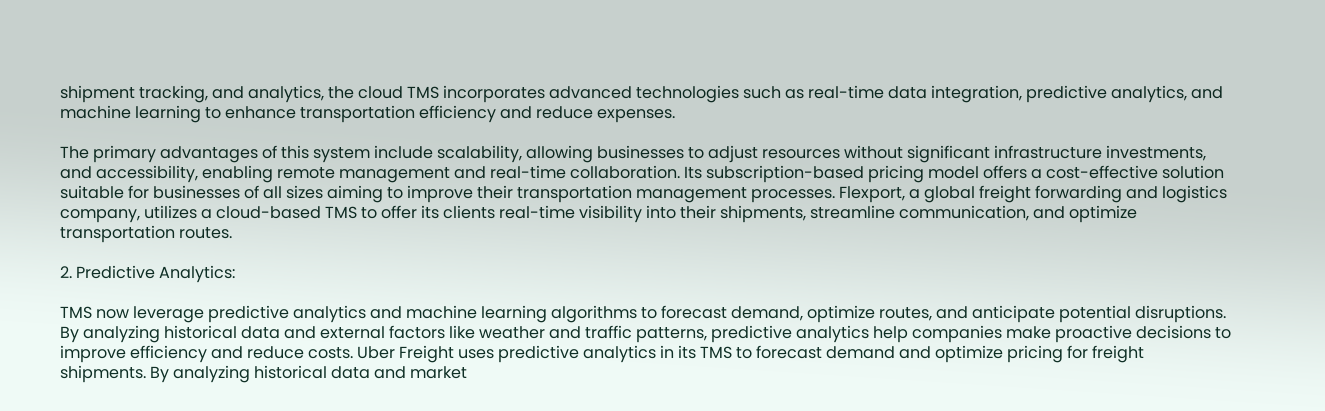shipment tracking, and analytics, the cloud TMS incorporates advanced technologies such as real-time data integration, predictive analytics, and machine learning to enhance transportation efficiency and reduce expenses.

The primary advantages of this system include scalability, allowing businesses to adjust resources without significant infrastructure investments, and accessibility, enabling remote management and real-time collaboration. Its subscription-based pricing model offers a cost-effective solution suitable for businesses of all sizes aiming to improve their transportation management processes. Flexport, a global freight forwarding and logistics company, utilizes a cloud-based TMS to offer its clients real-time visibility into their shipments, streamline communication, and optimize transportation routes.

2. Predictive Analytics:

TMS now leverage predictive analytics and machine learning algorithms to forecast demand, optimize routes, and anticipate potential disruptions. By analyzing historical data and external factors like weather and traffic patterns, predictive analytics help companies make proactive decisions to improve efficiency and reduce costs. Uber Freight uses predictive analytics in its TMS to forecast demand and optimize pricing for freight shipments. By analyzing historical data and market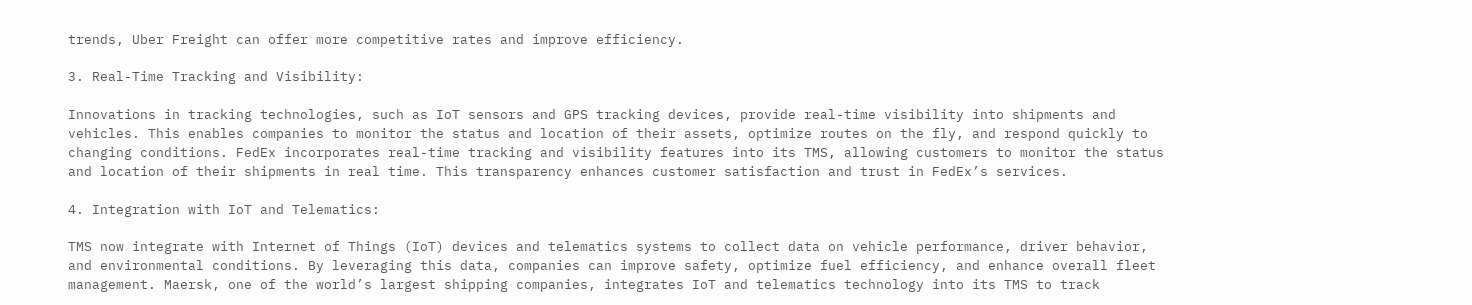trends, Uber Freight can offer more competitive rates and improve efficiency.

3. Real-Time Tracking and Visibility:

Innovations in tracking technologies, such as IoT sensors and GPS tracking devices, provide real-time visibility into shipments and vehicles. This enables companies to monitor the status and location of their assets, optimize routes on the fly, and respond quickly to changing conditions. FedEx incorporates real-time tracking and visibility features into its TMS, allowing customers to monitor the status and location of their shipments in real time. This transparency enhances customer satisfaction and trust in FedEx’s services.

4. Integration with IoT and Telematics:

TMS now integrate with Internet of Things (IoT) devices and telematics systems to collect data on vehicle performance, driver behavior, and environmental conditions. By leveraging this data, companies can improve safety, optimize fuel efficiency, and enhance overall fleet management. Maersk, one of the world’s largest shipping companies, integrates IoT and telematics technology into its TMS to track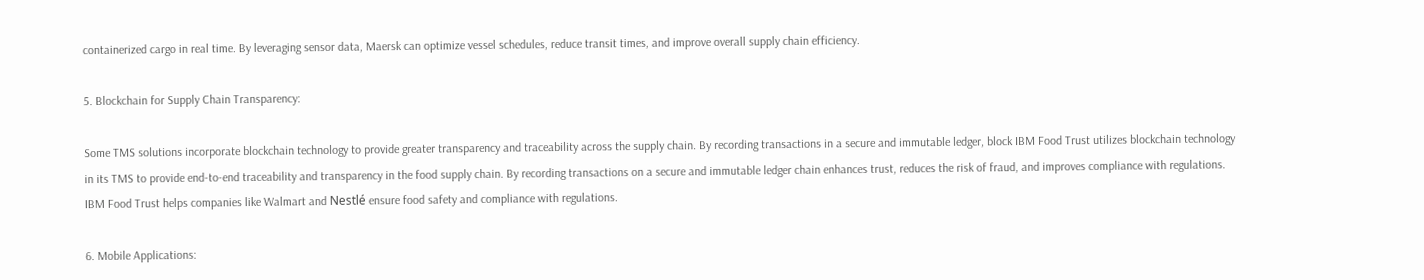containerized cargo in real time. By leveraging sensor data, Maersk can optimize vessel schedules, reduce transit times, and improve overall supply chain efficiency.

5. Blockchain for Supply Chain Transparency:

Some TMS solutions incorporate blockchain technology to provide greater transparency and traceability across the supply chain. By recording transactions in a secure and immutable ledger, block IBM Food Trust utilizes blockchain technology in its TMS to provide end-to-end traceability and transparency in the food supply chain. By recording transactions on a secure and immutable ledger chain enhances trust, reduces the risk of fraud, and improves compliance with regulations. IBM Food Trust helps companies like Walmart and Nestlé ensure food safety and compliance with regulations.

6. Mobile Applications: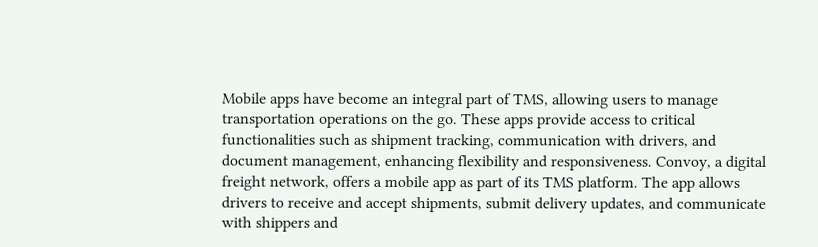Mobile apps have become an integral part of TMS, allowing users to manage transportation operations on the go. These apps provide access to critical functionalities such as shipment tracking, communication with drivers, and document management, enhancing flexibility and responsiveness. Convoy, a digital freight network, offers a mobile app as part of its TMS platform. The app allows drivers to receive and accept shipments, submit delivery updates, and communicate with shippers and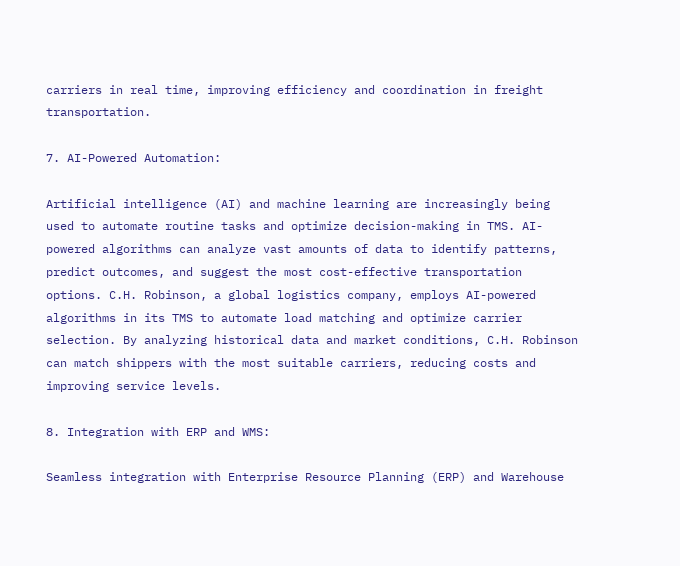carriers in real time, improving efficiency and coordination in freight transportation.

7. AI-Powered Automation:

Artificial intelligence (AI) and machine learning are increasingly being used to automate routine tasks and optimize decision-making in TMS. AI-powered algorithms can analyze vast amounts of data to identify patterns, predict outcomes, and suggest the most cost-effective transportation options. C.H. Robinson, a global logistics company, employs AI-powered algorithms in its TMS to automate load matching and optimize carrier selection. By analyzing historical data and market conditions, C.H. Robinson can match shippers with the most suitable carriers, reducing costs and improving service levels.

8. Integration with ERP and WMS:

Seamless integration with Enterprise Resource Planning (ERP) and Warehouse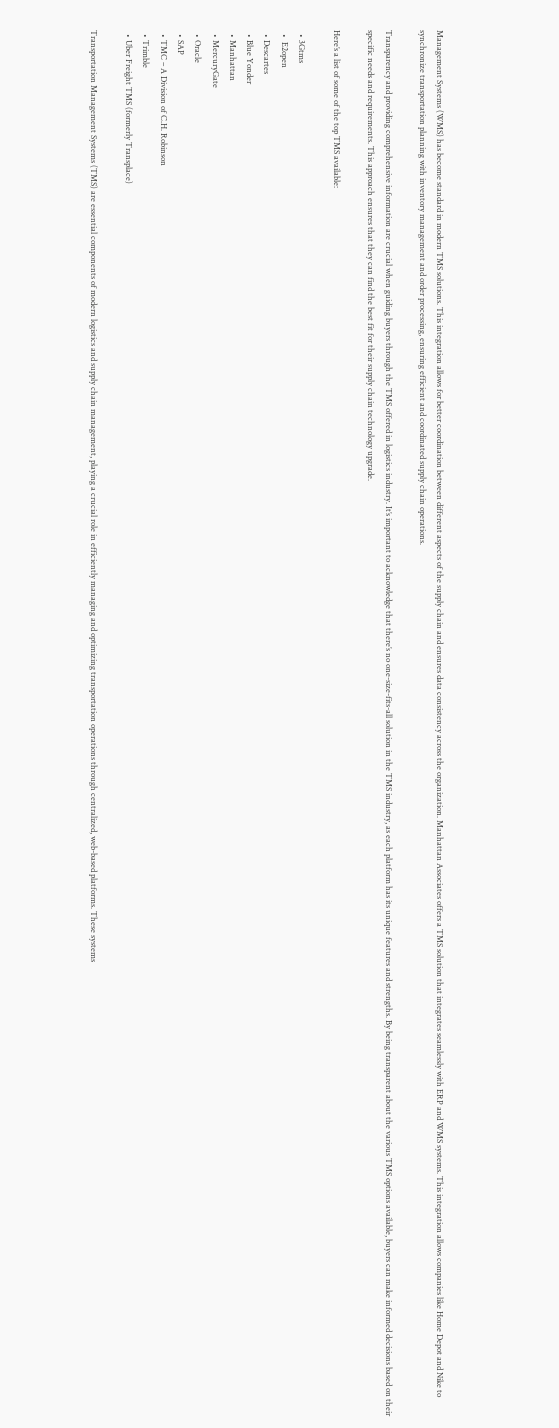Management Systems (WMS) has become standard in modern TMS solutions. This integration allows for better coordination between different aspects of the supply chain and ensures data consistency across the organization. Manhattan Associates offers a TMS solution that integrates seamlessly with ERP and WMS systems. This integration allows companies like Home Depot and Nike to synchronize transportation planning with inventory management and order processing, ensuring efficient and coordinated supply chain operations.

Transparency and providing comprehensive information are crucial when guiding buyers through the TMS offered in logistics industry. It’s important to acknowledge that there’s no one-size-fits-all solution in the TMS industry, as each platform has its unique features and strengths. By being transparent about the various TMS options available, buyers can make informed decisions based on their specific needs and requirements. This approach ensures that they can find the best fit for their supply chain technology upgrade.

Here’s a list of some of the top TMS available:

  • 3Gtms
  •  E2open
  • Descartes
  • Blue Yonder
  • Manhattan
  • MercuryGate
  • Oracle
  • SAP
  • TMC – A Division of C.H. Robinson
  • Trimble
  • Uber Freight TMS (formerly Transplace)

Transportation Management Systems (TMS) are essential components of modern logistics and supply chain management, playing a crucial role in efficiently managing and optimizing transportation operations through centralized, web-based platforms. These systems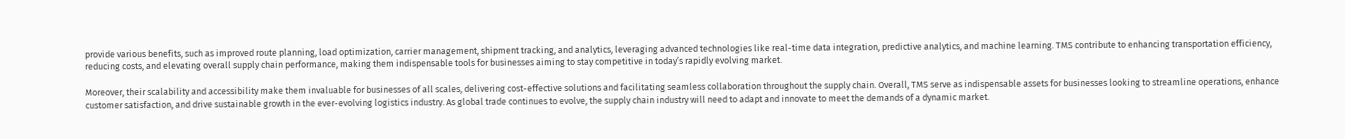provide various benefits, such as improved route planning, load optimization, carrier management, shipment tracking, and analytics, leveraging advanced technologies like real-time data integration, predictive analytics, and machine learning. TMS contribute to enhancing transportation efficiency, reducing costs, and elevating overall supply chain performance, making them indispensable tools for businesses aiming to stay competitive in today’s rapidly evolving market.

Moreover, their scalability and accessibility make them invaluable for businesses of all scales, delivering cost-effective solutions and facilitating seamless collaboration throughout the supply chain. Overall, TMS serve as indispensable assets for businesses looking to streamline operations, enhance customer satisfaction, and drive sustainable growth in the ever-evolving logistics industry. As global trade continues to evolve, the supply chain industry will need to adapt and innovate to meet the demands of a dynamic market.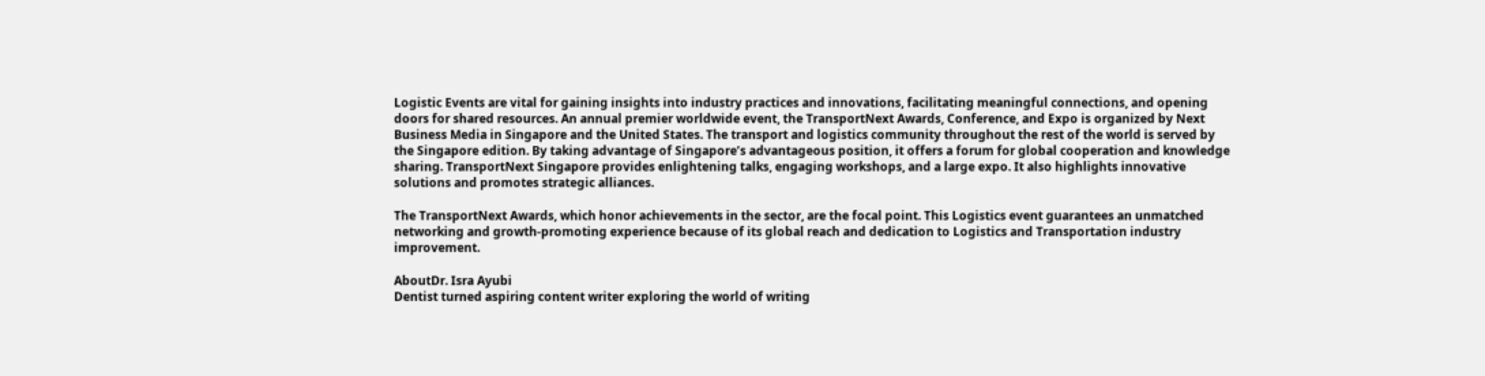Logistic Events are vital for gaining insights into industry practices and innovations, facilitating meaningful connections, and opening doors for shared resources. An annual premier worldwide event, the TransportNext Awards, Conference, and Expo is organized by Next Business Media in Singapore and the United States. The transport and logistics community throughout the rest of the world is served by the Singapore edition. By taking advantage of Singapore’s advantageous position, it offers a forum for global cooperation and knowledge sharing. TransportNext Singapore provides enlightening talks, engaging workshops, and a large expo. It also highlights innovative solutions and promotes strategic alliances.

The TransportNext Awards, which honor achievements in the sector, are the focal point. This Logistics event guarantees an unmatched networking and growth-promoting experience because of its global reach and dedication to Logistics and Transportation industry improvement.

AboutDr. Isra Ayubi
Dentist turned aspiring content writer exploring the world of writing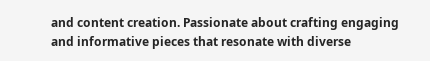and content creation. Passionate about crafting engaging and informative pieces that resonate with diverse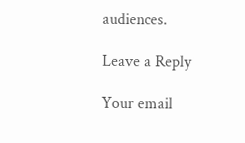audiences.

Leave a Reply

Your email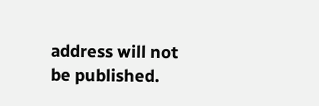address will not be published.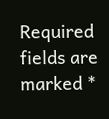Required fields are marked *